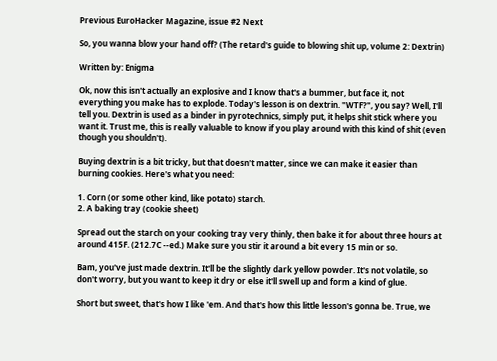Previous EuroHacker Magazine, issue #2 Next

So, you wanna blow your hand off? (The retard's guide to blowing shit up, volume 2: Dextrin)

Written by: Enigma

Ok, now this isn't actually an explosive and I know that's a bummer, but face it, not everything you make has to explode. Today's lesson is on dextrin. "WTF?", you say? Well, I'll tell you. Dextrin is used as a binder in pyrotechnics, simply put, it helps shit stick where you want it. Trust me, this is really valuable to know if you play around with this kind of shit (even though you shouldn't).

Buying dextrin is a bit tricky, but that doesn't matter, since we can make it easier than burning cookies. Here's what you need:

1. Corn (or some other kind, like potato) starch.
2. A baking tray (cookie sheet)

Spread out the starch on your cooking tray very thinly, then bake it for about three hours at around 415F. (212.7C --ed.) Make sure you stir it around a bit every 15 min or so.

Bam, you've just made dextrin. It'll be the slightly dark yellow powder. It's not volatile, so don't worry, but you want to keep it dry or else it'll swell up and form a kind of glue.

Short but sweet, that's how I like 'em. And that's how this little lesson's gonna be. True, we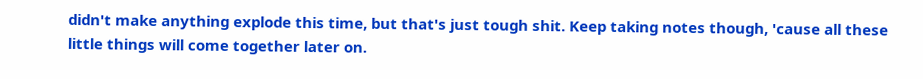didn't make anything explode this time, but that's just tough shit. Keep taking notes though, 'cause all these little things will come together later on.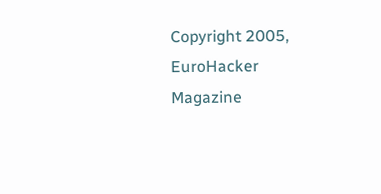Copyright 2005, EuroHacker Magazine